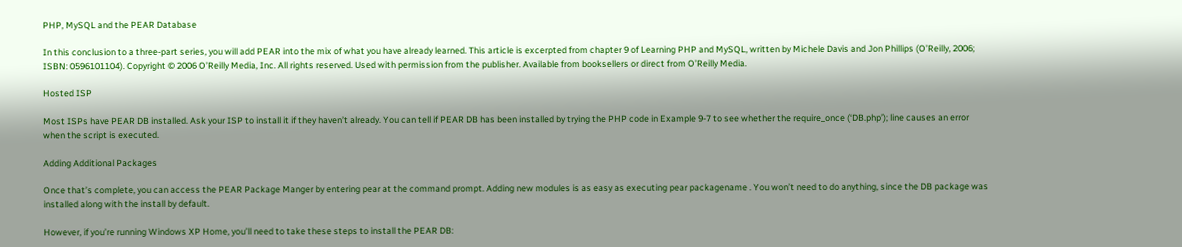PHP, MySQL and the PEAR Database

In this conclusion to a three-part series, you will add PEAR into the mix of what you have already learned. This article is excerpted from chapter 9 of Learning PHP and MySQL, written by Michele Davis and Jon Phillips (O’Reilly, 2006; ISBN: 0596101104). Copyright © 2006 O’Reilly Media, Inc. All rights reserved. Used with permission from the publisher. Available from booksellers or direct from O’Reilly Media.

Hosted ISP

Most ISPs have PEAR DB installed. Ask your ISP to install it if they haven’t already. You can tell if PEAR DB has been installed by trying the PHP code in Example 9-7 to see whether the require_once (‘DB.php’); line causes an error when the script is executed.

Adding Additional Packages

Once that’s complete, you can access the PEAR Package Manger by entering pear at the command prompt. Adding new modules is as easy as executing pear packagename . You won’t need to do anything, since the DB package was installed along with the install by default.

However, if you’re running Windows XP Home, you’ll need to take these steps to install the PEAR DB: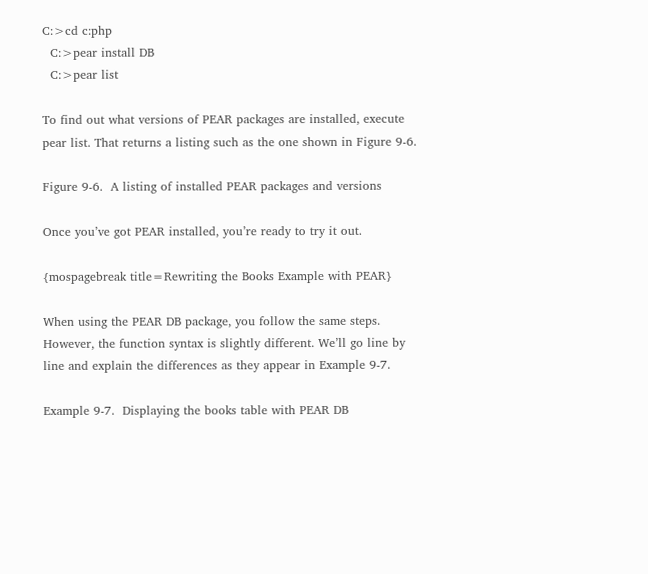C:>cd c:php
  C:>pear install DB
  C:>pear list

To find out what versions of PEAR packages are installed, execute pear list. That returns a listing such as the one shown in Figure 9-6.

Figure 9-6.  A listing of installed PEAR packages and versions

Once you’ve got PEAR installed, you’re ready to try it out.

{mospagebreak title=Rewriting the Books Example with PEAR}

When using the PEAR DB package, you follow the same steps. However, the function syntax is slightly different. We’ll go line by line and explain the differences as they appear in Example 9-7.

Example 9-7.  Displaying the books table with PEAR DB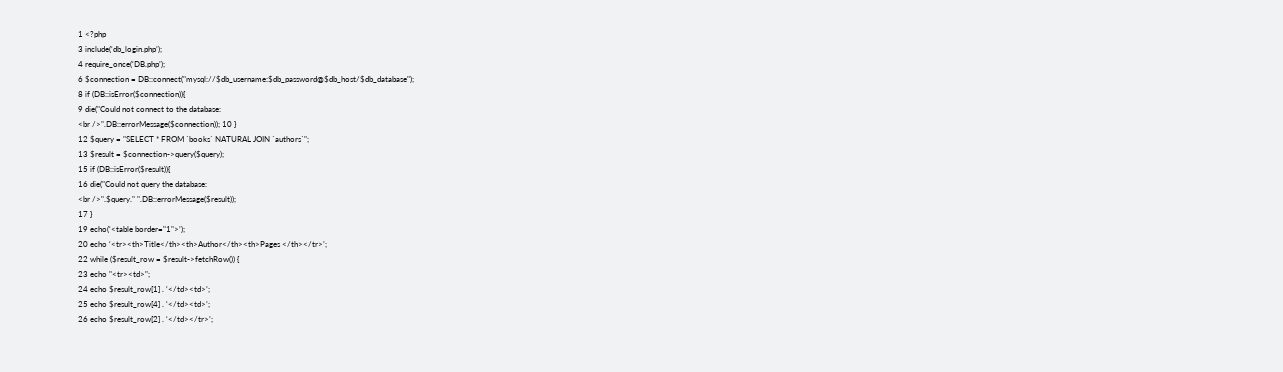1 <?php
3 include(‘db_login.php’);
4 require_once(‘DB.php’);
6 $connection = DB::connect("mysql://$db_username:$db_password@$db_host/$db_database");
8 if (DB::isError($connection)){
9 die("Could not connect to the database:
<br />".DB::errorMessage($connection)); 10 }
12 $query = "SELECT * FROM `books` NATURAL JOIN `authors`";
13 $result = $connection->query($query);
15 if (DB::isError($result)){
16 die("Could not query the database:
<br />".$query." ".DB::errorMessage($result));
17 }
19 echo(‘<table border="1">’);
20 echo ‘<tr><th>Title</th><th>Author</th><th>Pages </th></tr>’;
22 while ($result_row = $result->fetchRow()) {
23 echo "<tr><td>";
24 echo $result_row[1] . ‘</td><td>’;
25 echo $result_row[4] . ‘</td><td>’;
26 echo $result_row[2] . ‘</td></tr>’;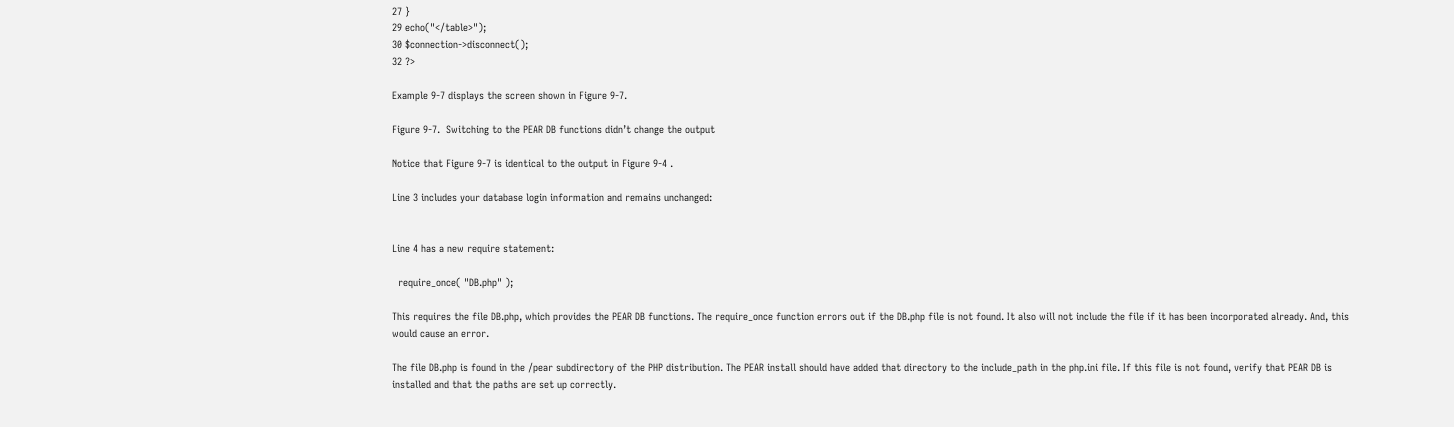27 }
29 echo("</table>");
30 $connection->disconnect();
32 ?>

Example 9-7 displays the screen shown in Figure 9-7.

Figure 9-7.  Switching to the PEAR DB functions didn’t change the output

Notice that Figure 9-7 is identical to the output in Figure 9-4 .

Line 3 includes your database login information and remains unchanged:


Line 4 has a new require statement:

  require_once( "DB.php" );

This requires the file DB.php, which provides the PEAR DB functions. The require_once function errors out if the DB.php file is not found. It also will not include the file if it has been incorporated already. And, this would cause an error.

The file DB.php is found in the /pear subdirectory of the PHP distribution. The PEAR install should have added that directory to the include_path in the php.ini file. If this file is not found, verify that PEAR DB is installed and that the paths are set up correctly.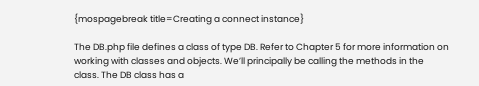{mospagebreak title=Creating a connect instance}

The DB.php file defines a class of type DB. Refer to Chapter 5 for more information on working with classes and objects. We’ll principally be calling the methods in the class. The DB class has a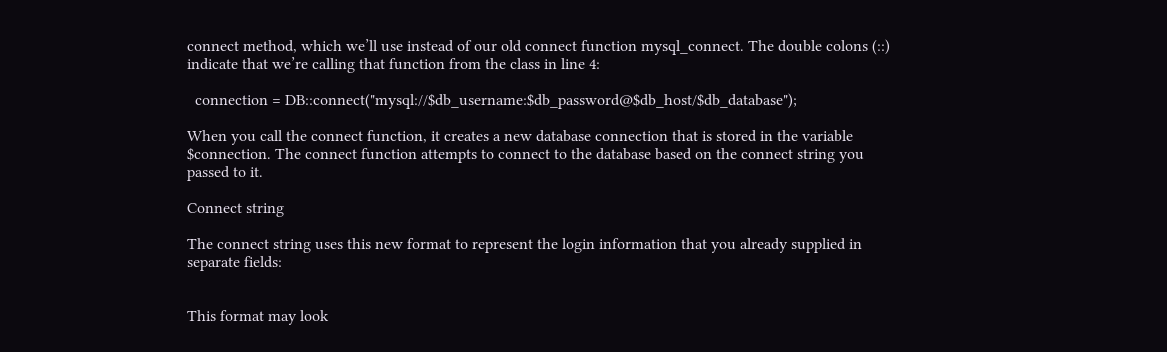connect method, which we’ll use instead of our old connect function mysql_connect. The double colons (::) indicate that we’re calling that function from the class in line 4:

  connection = DB::connect("mysql://$db_username:$db_password@$db_host/$db_database");

When you call the connect function, it creates a new database connection that is stored in the variable $connection. The connect function attempts to connect to the database based on the connect string you passed to it.

Connect string

The connect string uses this new format to represent the login information that you already supplied in separate fields:


This format may look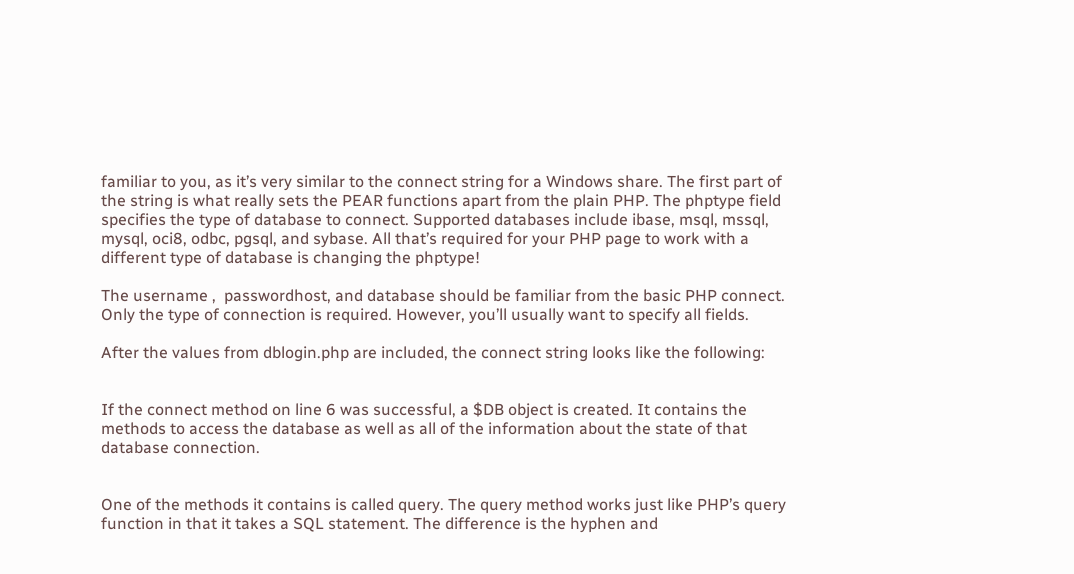familiar to you, as it’s very similar to the connect string for a Windows share. The first part of the string is what really sets the PEAR functions apart from the plain PHP. The phptype field specifies the type of database to connect. Supported databases include ibase, msql, mssql, mysql, oci8, odbc, pgsql, and sybase. All that’s required for your PHP page to work with a different type of database is changing the phptype!

The username ,  passwordhost, and database should be familiar from the basic PHP connect. Only the type of connection is required. However, you’ll usually want to specify all fields.

After the values from dblogin.php are included, the connect string looks like the following:


If the connect method on line 6 was successful, a $DB object is created. It contains the methods to access the database as well as all of the information about the state of that database connection.


One of the methods it contains is called query. The query method works just like PHP’s query function in that it takes a SQL statement. The difference is the hyphen and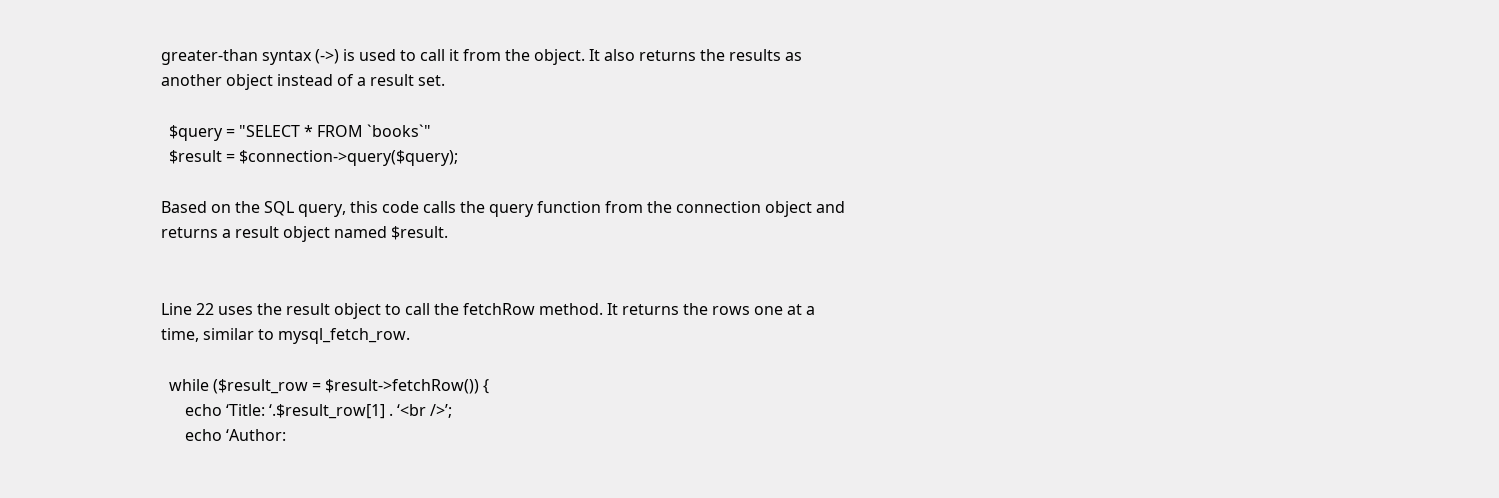greater-than syntax (->) is used to call it from the object. It also returns the results as another object instead of a result set.

  $query = "SELECT * FROM `books`"
  $result = $connection->query($query);

Based on the SQL query, this code calls the query function from the connection object and returns a result object named $result.


Line 22 uses the result object to call the fetchRow method. It returns the rows one at a time, similar to mysql_fetch_row.

  while ($result_row = $result->fetchRow()) {
      echo ‘Title: ‘.$result_row[1] . ‘<br />’;
      echo ‘Author: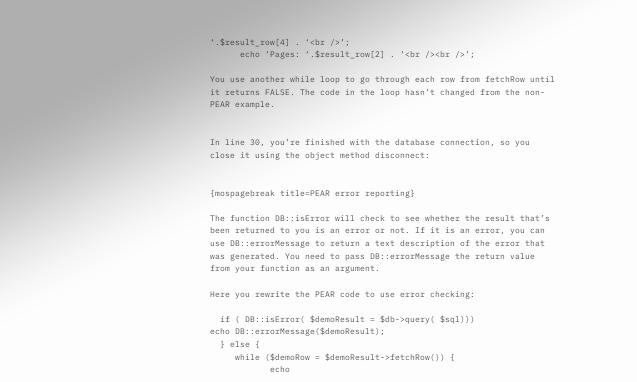‘.$result_row[4] . ‘<br />’;
      echo ‘Pages: ‘.$result_row[2] . ‘<br /><br />’;

You use another while loop to go through each row from fetchRow until it returns FALSE. The code in the loop hasn’t changed from the non-PEAR example.


In line 30, you’re finished with the database connection, so you close it using the object method disconnect:


{mospagebreak title=PEAR error reporting}

The function DB::isError will check to see whether the result that’s been returned to you is an error or not. If it is an error, you can use DB::errorMessage to return a text description of the error that was generated. You need to pass DB::errorMessage the return value from your function as an argument.

Here you rewrite the PEAR code to use error checking:

  if ( DB::isError( $demoResult = $db->query( $sql)))
echo DB::errorMessage($demoResult);
  } else {
     while ($demoRow = $demoResult->fetchRow()) {
            echo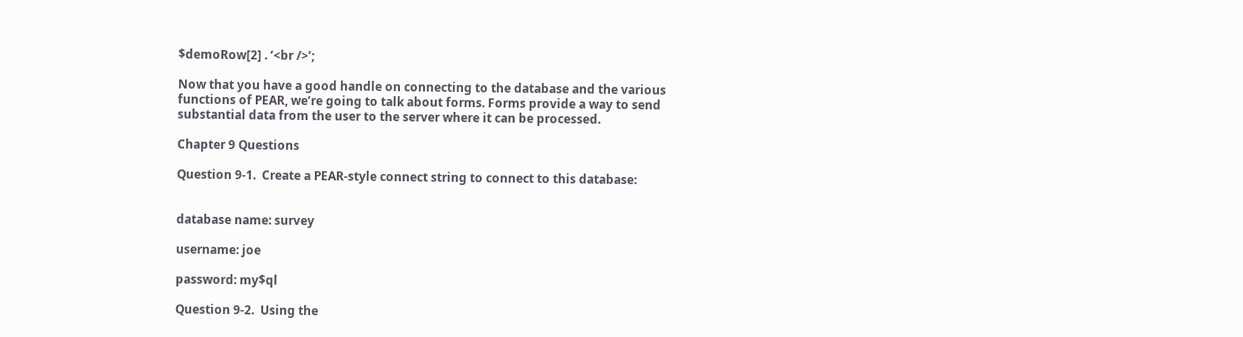$demoRow[2] . ‘<br />’;

Now that you have a good handle on connecting to the database and the various functions of PEAR, we’re going to talk about forms. Forms provide a way to send substantial data from the user to the server where it can be processed.

Chapter 9 Questions

Question 9-1.  Create a PEAR-style connect string to connect to this database:


database name: survey

username: joe

password: my$ql

Question 9-2.  Using the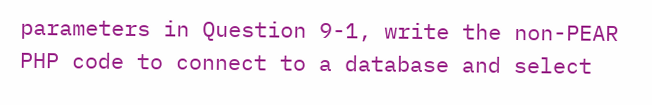parameters in Question 9-1, write the non-PEAR PHP code to connect to a database and select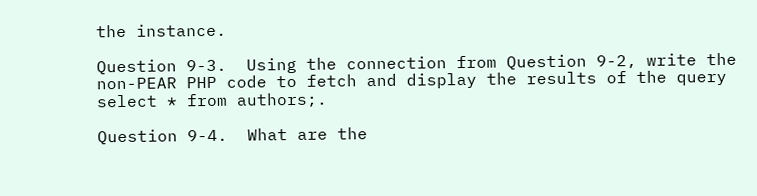the instance.

Question 9-3.  Using the connection from Question 9-2, write the non-PEAR PHP code to fetch and display the results of the query select * from authors;.

Question 9-4.  What are the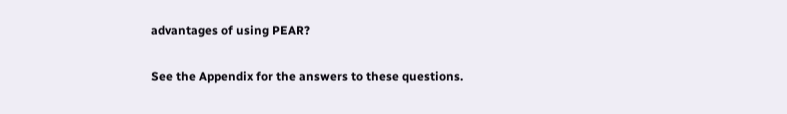advantages of using PEAR?

See the Appendix for the answers to these questions.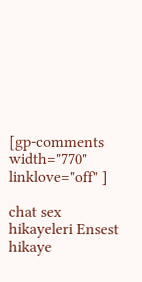[gp-comments width="770" linklove="off" ]

chat sex hikayeleri Ensest hikaye